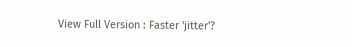View Full Version : Faster 'jitter'?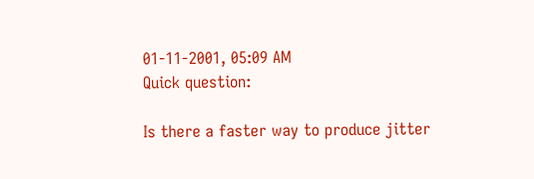01-11-2001, 05:09 AM
Quick question:

Is there a faster way to produce jitter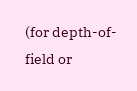(for depth-of-field or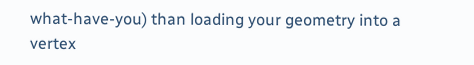what-have-you) than loading your geometry into a vertex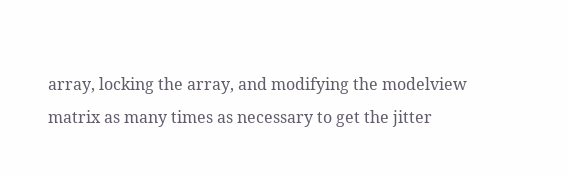array, locking the array, and modifying the modelview matrix as many times as necessary to get the jitter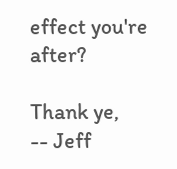effect you're after?

Thank ye,
-- Jeff